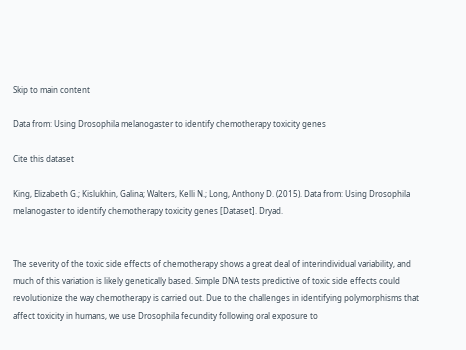Skip to main content

Data from: Using Drosophila melanogaster to identify chemotherapy toxicity genes

Cite this dataset

King, Elizabeth G.; Kislukhin, Galina; Walters, Kelli N.; Long, Anthony D. (2015). Data from: Using Drosophila melanogaster to identify chemotherapy toxicity genes [Dataset]. Dryad.


The severity of the toxic side effects of chemotherapy shows a great deal of interindividual variability, and much of this variation is likely genetically based. Simple DNA tests predictive of toxic side effects could revolutionize the way chemotherapy is carried out. Due to the challenges in identifying polymorphisms that affect toxicity in humans, we use Drosophila fecundity following oral exposure to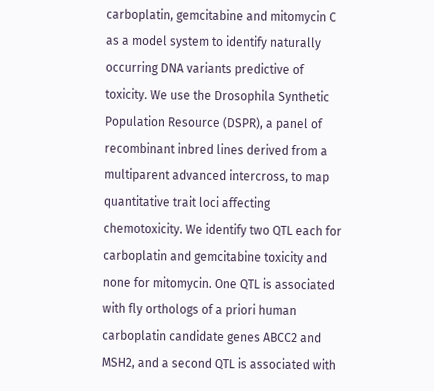carboplatin, gemcitabine and mitomycin C as a model system to identify naturally occurring DNA variants predictive of toxicity. We use the Drosophila Synthetic Population Resource (DSPR), a panel of recombinant inbred lines derived from a multiparent advanced intercross, to map quantitative trait loci affecting chemotoxicity. We identify two QTL each for carboplatin and gemcitabine toxicity and none for mitomycin. One QTL is associated with fly orthologs of a priori human carboplatin candidate genes ABCC2 and MSH2, and a second QTL is associated with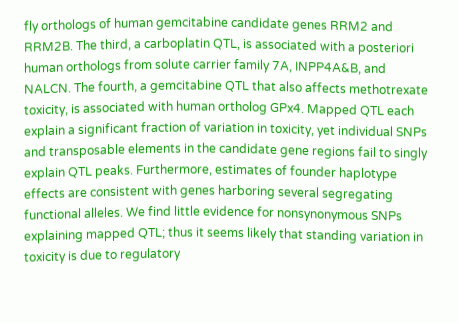fly orthologs of human gemcitabine candidate genes RRM2 and RRM2B. The third, a carboplatin QTL, is associated with a posteriori human orthologs from solute carrier family 7A, INPP4A&B, and NALCN. The fourth, a gemcitabine QTL that also affects methotrexate toxicity, is associated with human ortholog GPx4. Mapped QTL each explain a significant fraction of variation in toxicity, yet individual SNPs and transposable elements in the candidate gene regions fail to singly explain QTL peaks. Furthermore, estimates of founder haplotype effects are consistent with genes harboring several segregating functional alleles. We find little evidence for nonsynonymous SNPs explaining mapped QTL; thus it seems likely that standing variation in toxicity is due to regulatory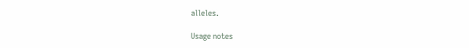alleles.

Usage notes